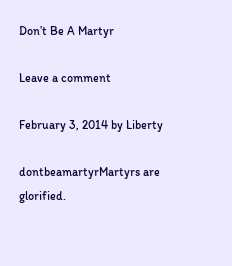Don’t Be A Martyr

Leave a comment

February 3, 2014 by Liberty

dontbeamartyrMartyrs are glorified.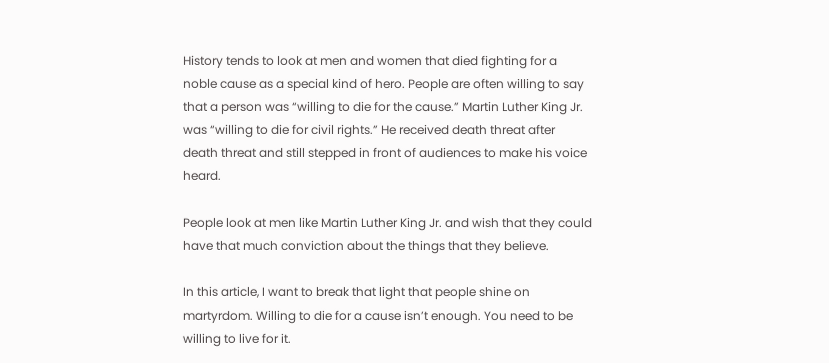History tends to look at men and women that died fighting for a noble cause as a special kind of hero. People are often willing to say that a person was “willing to die for the cause.” Martin Luther King Jr. was “willing to die for civil rights.” He received death threat after death threat and still stepped in front of audiences to make his voice heard.

People look at men like Martin Luther King Jr. and wish that they could have that much conviction about the things that they believe.

In this article, I want to break that light that people shine on martyrdom. Willing to die for a cause isn’t enough. You need to be willing to live for it.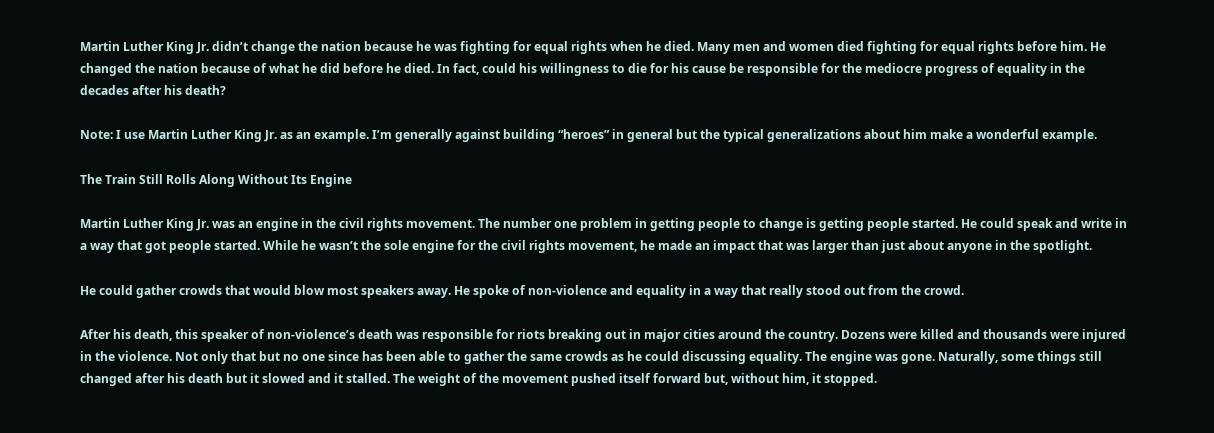Martin Luther King Jr. didn’t change the nation because he was fighting for equal rights when he died. Many men and women died fighting for equal rights before him. He changed the nation because of what he did before he died. In fact, could his willingness to die for his cause be responsible for the mediocre progress of equality in the decades after his death?

Note: I use Martin Luther King Jr. as an example. I’m generally against building “heroes” in general but the typical generalizations about him make a wonderful example.

The Train Still Rolls Along Without Its Engine

Martin Luther King Jr. was an engine in the civil rights movement. The number one problem in getting people to change is getting people started. He could speak and write in a way that got people started. While he wasn’t the sole engine for the civil rights movement, he made an impact that was larger than just about anyone in the spotlight.

He could gather crowds that would blow most speakers away. He spoke of non-violence and equality in a way that really stood out from the crowd.

After his death, this speaker of non-violence’s death was responsible for riots breaking out in major cities around the country. Dozens were killed and thousands were injured in the violence. Not only that but no one since has been able to gather the same crowds as he could discussing equality. The engine was gone. Naturally, some things still changed after his death but it slowed and it stalled. The weight of the movement pushed itself forward but, without him, it stopped.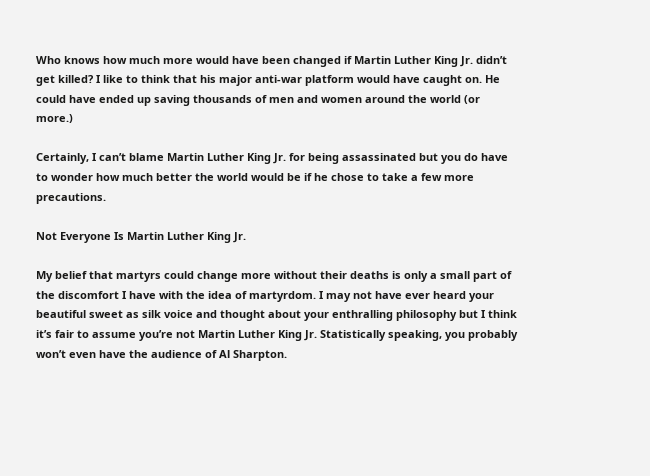Who knows how much more would have been changed if Martin Luther King Jr. didn’t get killed? I like to think that his major anti-war platform would have caught on. He could have ended up saving thousands of men and women around the world (or more.)

Certainly, I can’t blame Martin Luther King Jr. for being assassinated but you do have to wonder how much better the world would be if he chose to take a few more precautions.

Not Everyone Is Martin Luther King Jr.

My belief that martyrs could change more without their deaths is only a small part of the discomfort I have with the idea of martyrdom. I may not have ever heard your beautiful sweet as silk voice and thought about your enthralling philosophy but I think it’s fair to assume you’re not Martin Luther King Jr. Statistically speaking, you probably won’t even have the audience of Al Sharpton.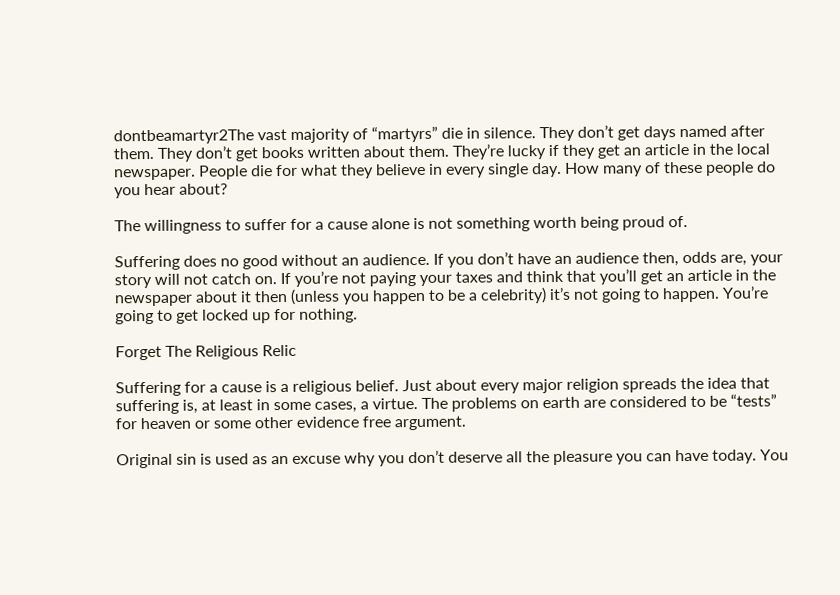dontbeamartyr2The vast majority of “martyrs” die in silence. They don’t get days named after them. They don’t get books written about them. They’re lucky if they get an article in the local newspaper. People die for what they believe in every single day. How many of these people do you hear about?

The willingness to suffer for a cause alone is not something worth being proud of.

Suffering does no good without an audience. If you don’t have an audience then, odds are, your story will not catch on. If you’re not paying your taxes and think that you’ll get an article in the newspaper about it then (unless you happen to be a celebrity) it’s not going to happen. You’re going to get locked up for nothing.

Forget The Religious Relic

Suffering for a cause is a religious belief. Just about every major religion spreads the idea that suffering is, at least in some cases, a virtue. The problems on earth are considered to be “tests” for heaven or some other evidence free argument.

Original sin is used as an excuse why you don’t deserve all the pleasure you can have today. You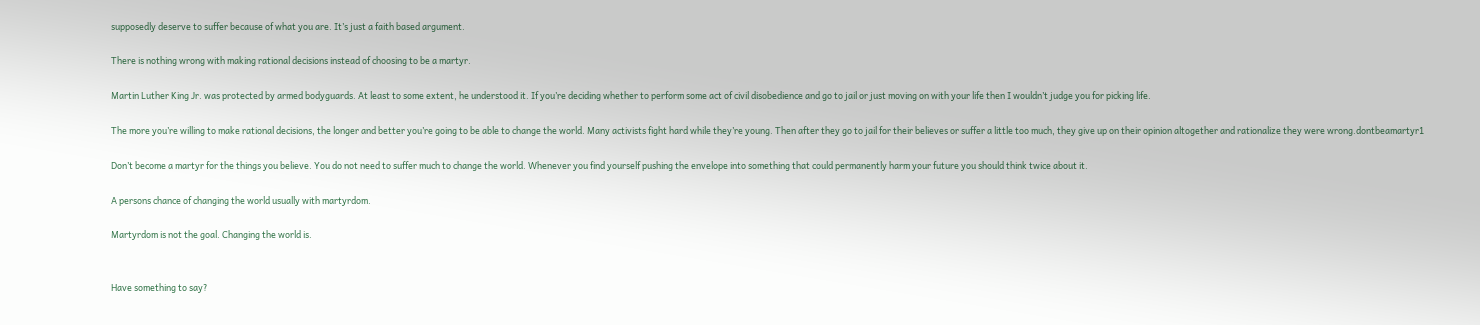supposedly deserve to suffer because of what you are. It’s just a faith based argument.

There is nothing wrong with making rational decisions instead of choosing to be a martyr.

Martin Luther King Jr. was protected by armed bodyguards. At least to some extent, he understood it. If you’re deciding whether to perform some act of civil disobedience and go to jail or just moving on with your life then I wouldn’t judge you for picking life.

The more you’re willing to make rational decisions, the longer and better you’re going to be able to change the world. Many activists fight hard while they’re young. Then after they go to jail for their believes or suffer a little too much, they give up on their opinion altogether and rationalize they were wrong.dontbeamartyr1

Don’t become a martyr for the things you believe. You do not need to suffer much to change the world. Whenever you find yourself pushing the envelope into something that could permanently harm your future you should think twice about it.

A persons chance of changing the world usually with martyrdom.

Martyrdom is not the goal. Changing the world is.


Have something to say?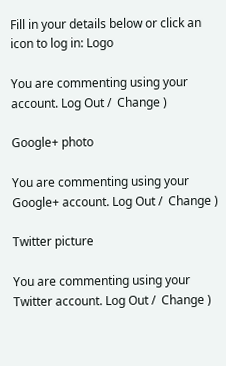Fill in your details below or click an icon to log in: Logo

You are commenting using your account. Log Out /  Change )

Google+ photo

You are commenting using your Google+ account. Log Out /  Change )

Twitter picture

You are commenting using your Twitter account. Log Out /  Change )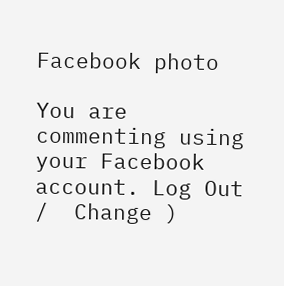Facebook photo

You are commenting using your Facebook account. Log Out /  Change )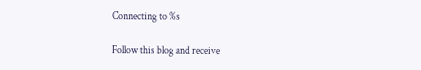Connecting to %s

Follow this blog and receive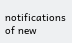notifications of new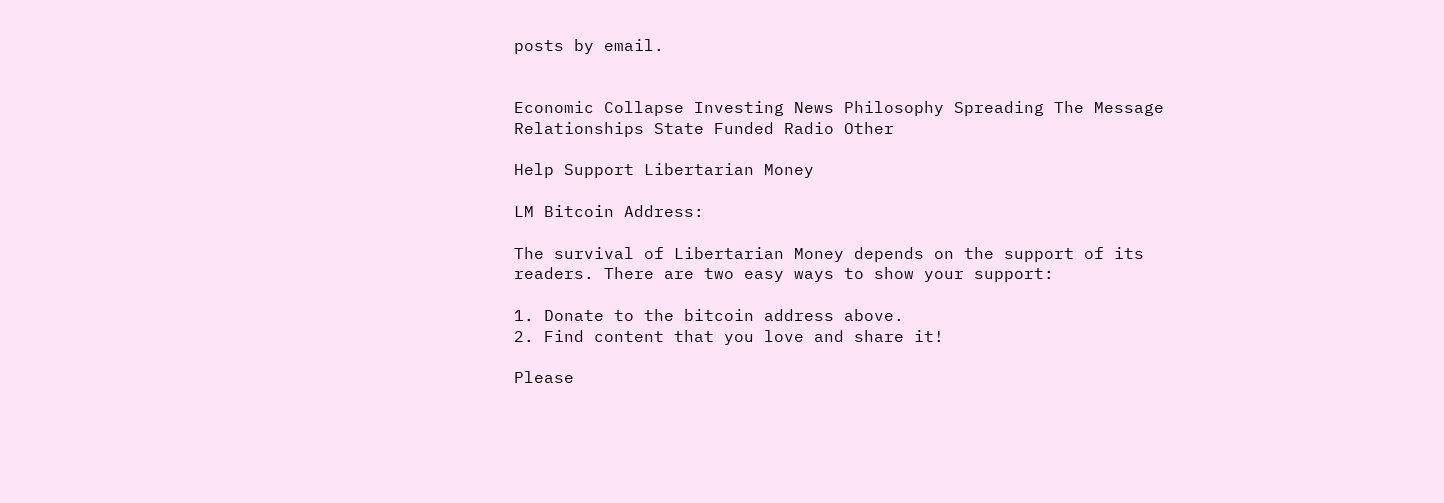posts by email.


Economic Collapse Investing News Philosophy Spreading The Message Relationships State Funded Radio Other

Help Support Libertarian Money

LM Bitcoin Address:

The survival of Libertarian Money depends on the support of its readers. There are two easy ways to show your support:

1. Donate to the bitcoin address above.
2. Find content that you love and share it!

Please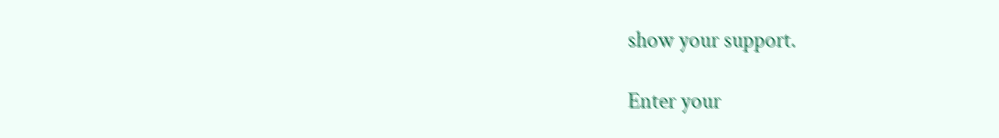show your support.

Enter your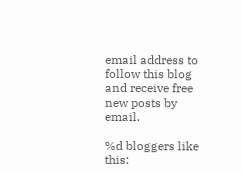email address to follow this blog and receive free new posts by email.

%d bloggers like this: